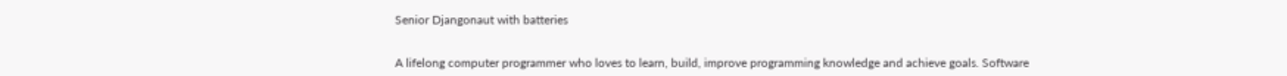Senior Djangonaut with batteries


A lifelong computer programmer who loves to learn, build, improve programming knowledge and achieve goals. Software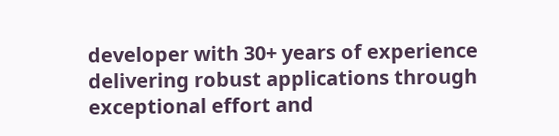developer with 30+ years of experience delivering robust applications through exceptional effort and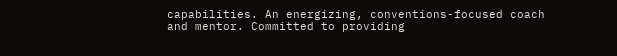capabilities. An energizing, conventions-focused coach and mentor. Committed to providing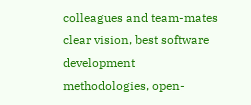colleagues and team-mates clear vision, best software development methodologies, open-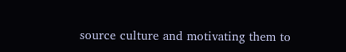source culture and motivating them to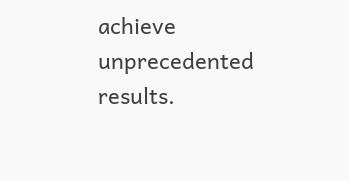achieve unprecedented results.